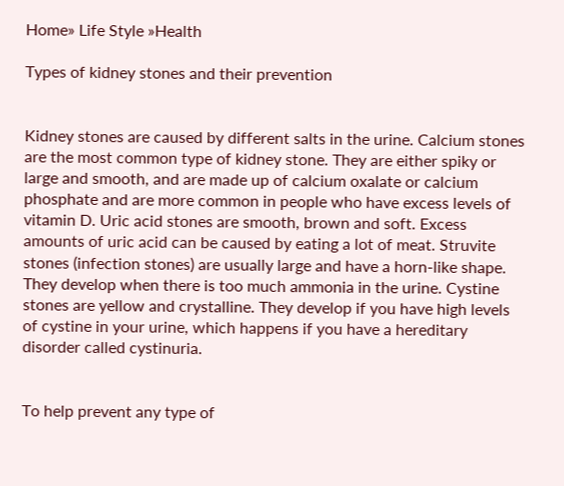Home» Life Style »Health

Types of kidney stones and their prevention


Kidney stones are caused by different salts in the urine. Calcium stones are the most common type of kidney stone. They are either spiky or large and smooth, and are made up of calcium oxalate or calcium phosphate and are more common in people who have excess levels of vitamin D. Uric acid stones are smooth, brown and soft. Excess amounts of uric acid can be caused by eating a lot of meat. Struvite stones (infection stones) are usually large and have a horn-like shape. They develop when there is too much ammonia in the urine. Cystine stones are yellow and crystalline. They develop if you have high levels of cystine in your urine, which happens if you have a hereditary disorder called cystinuria.


To help prevent any type of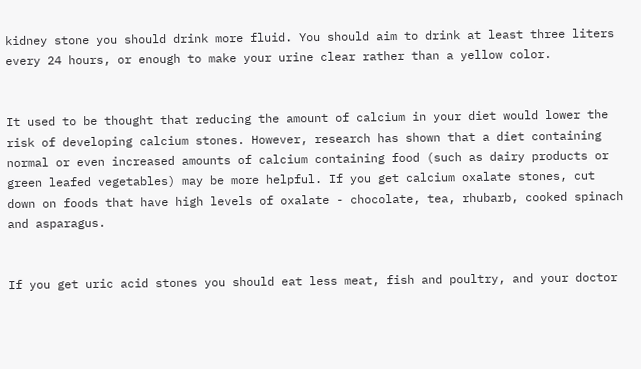kidney stone you should drink more fluid. You should aim to drink at least three liters every 24 hours, or enough to make your urine clear rather than a yellow color.


It used to be thought that reducing the amount of calcium in your diet would lower the risk of developing calcium stones. However, research has shown that a diet containing normal or even increased amounts of calcium containing food (such as dairy products or green leafed vegetables) may be more helpful. If you get calcium oxalate stones, cut down on foods that have high levels of oxalate - chocolate, tea, rhubarb, cooked spinach and asparagus.


If you get uric acid stones you should eat less meat, fish and poultry, and your doctor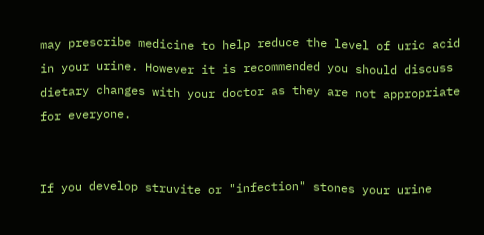may prescribe medicine to help reduce the level of uric acid in your urine. However it is recommended you should discuss dietary changes with your doctor as they are not appropriate for everyone.


If you develop struvite or "infection" stones your urine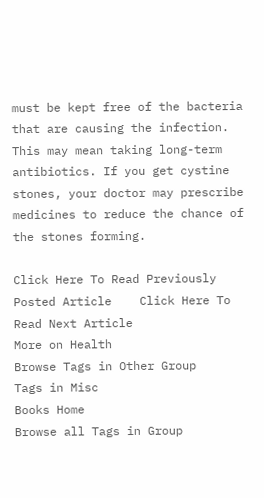must be kept free of the bacteria that are causing the infection. This may mean taking long-term antibiotics. If you get cystine stones, your doctor may prescribe medicines to reduce the chance of the stones forming.

Click Here To Read Previously Posted Article    Click Here To Read Next Article
More on Health
Browse Tags in Other Group
Tags in Misc
Books Home
Browse all Tags in Group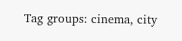Tag groups: cinema, city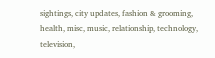sightings, city updates, fashion & grooming, health, misc, music, relationship, technology, television,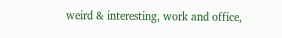weird & interesting, work and office,